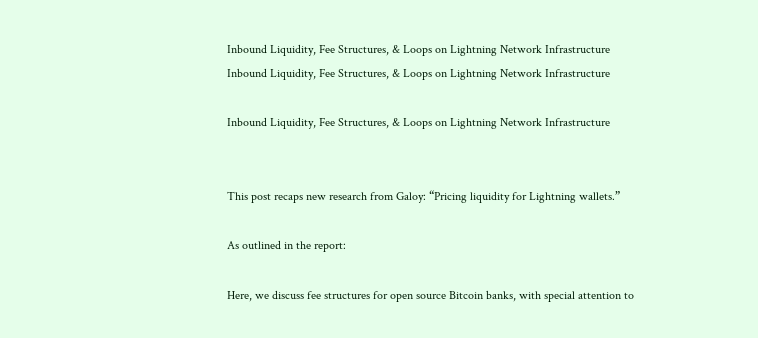Inbound Liquidity, Fee Structures, & Loops on Lightning Network Infrastructure
Inbound Liquidity, Fee Structures, & Loops on Lightning Network Infrastructure

Inbound Liquidity, Fee Structures, & Loops on Lightning Network Infrastructure


This post recaps new research from Galoy: “Pricing liquidity for Lightning wallets.”

As outlined in the report:

Here, we discuss fee structures for open source Bitcoin banks, with special attention to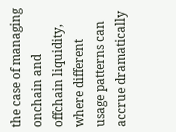the case of managing onchain and offchain liquidity, where different usage patterns can accrue dramatically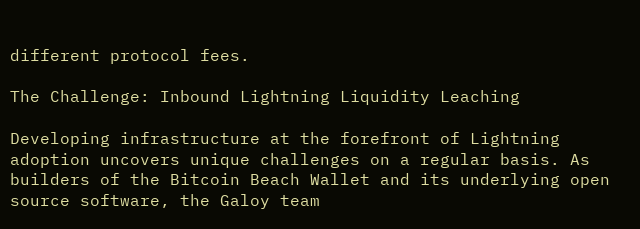different protocol fees.

The Challenge: Inbound Lightning Liquidity Leaching

Developing infrastructure at the forefront of Lightning adoption uncovers unique challenges on a regular basis. As builders of the Bitcoin Beach Wallet and its underlying open source software, the Galoy team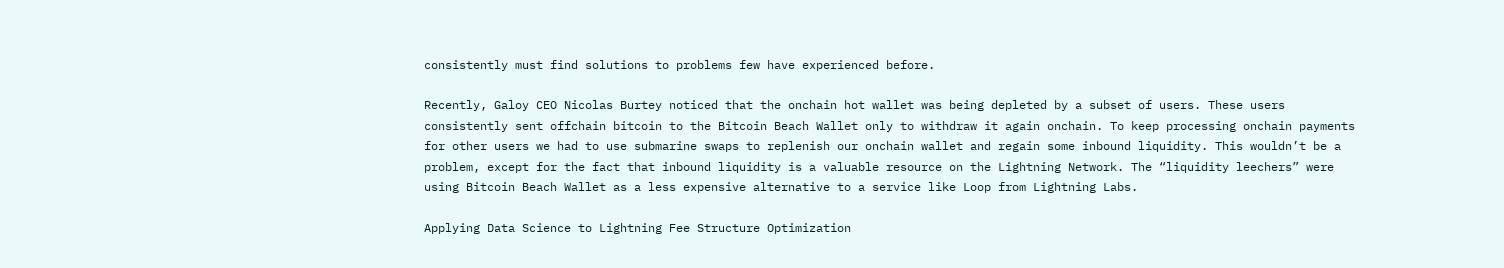consistently must find solutions to problems few have experienced before.

Recently, Galoy CEO Nicolas Burtey noticed that the onchain hot wallet was being depleted by a subset of users. These users consistently sent offchain bitcoin to the Bitcoin Beach Wallet only to withdraw it again onchain. To keep processing onchain payments for other users we had to use submarine swaps to replenish our onchain wallet and regain some inbound liquidity. This wouldn’t be a problem, except for the fact that inbound liquidity is a valuable resource on the Lightning Network. The “liquidity leechers” were using Bitcoin Beach Wallet as a less expensive alternative to a service like Loop from Lightning Labs.

Applying Data Science to Lightning Fee Structure Optimization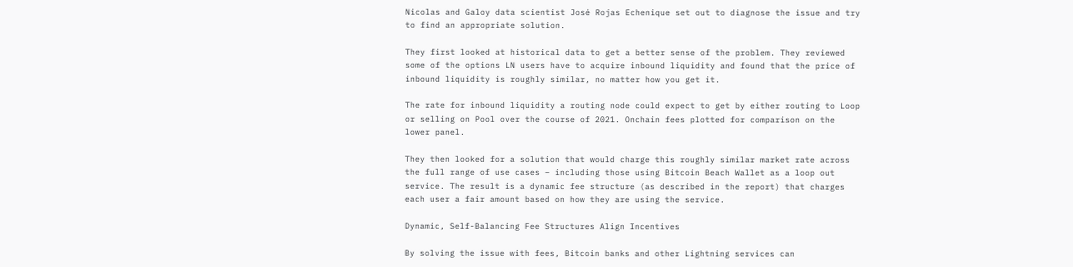Nicolas and Galoy data scientist José Rojas Echenique set out to diagnose the issue and try to find an appropriate solution.

They first looked at historical data to get a better sense of the problem. They reviewed some of the options LN users have to acquire inbound liquidity and found that the price of inbound liquidity is roughly similar, no matter how you get it.

The rate for inbound liquidity a routing node could expect to get by either routing to Loop or selling on Pool over the course of 2021. Onchain fees plotted for comparison on the lower panel.

They then looked for a solution that would charge this roughly similar market rate across the full range of use cases – including those using Bitcoin Beach Wallet as a loop out service. The result is a dynamic fee structure (as described in the report) that charges each user a fair amount based on how they are using the service.

Dynamic, Self-Balancing Fee Structures Align Incentives

By solving the issue with fees, Bitcoin banks and other Lightning services can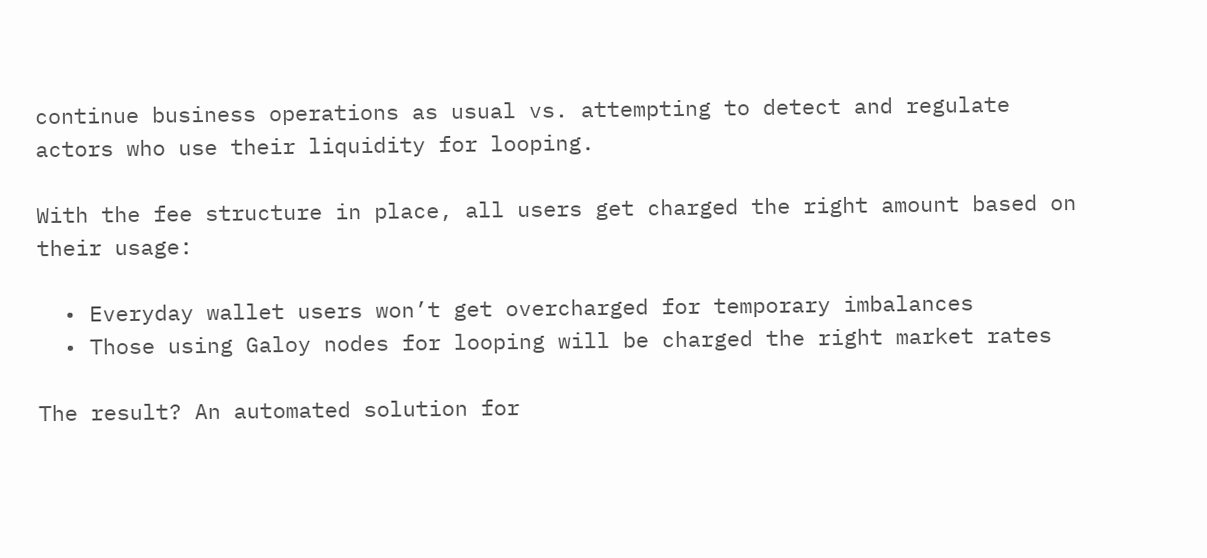continue business operations as usual vs. attempting to detect and regulate actors who use their liquidity for looping.

With the fee structure in place, all users get charged the right amount based on their usage:

  • Everyday wallet users won’t get overcharged for temporary imbalances
  • Those using Galoy nodes for looping will be charged the right market rates

The result? An automated solution for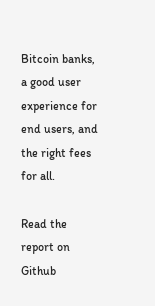Bitcoin banks, a good user experience for end users, and the right fees for all.

Read the report on Github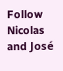Follow Nicolas and José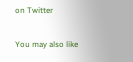on Twitter

You may also like